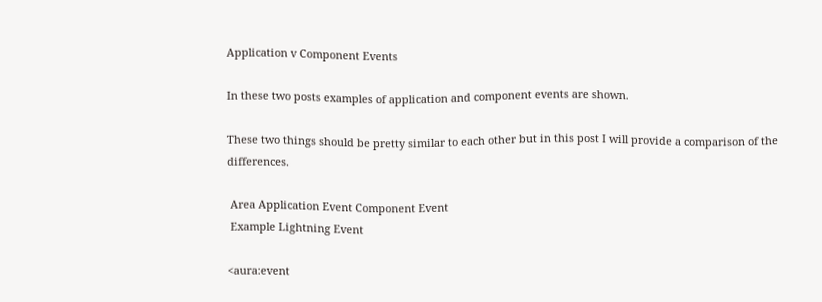Application v Component Events

In these two posts examples of application and component events are shown.

These two things should be pretty similar to each other but in this post I will provide a comparison of the differences.

 Area Application Event Component Event
 Example Lightning Event

<aura:event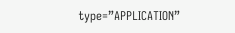type=”APPLICATION”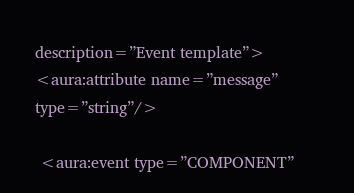description=”Event template”>
<aura:attribute name=”message” type=”string”/>

 <aura:event type=”COMPONENT”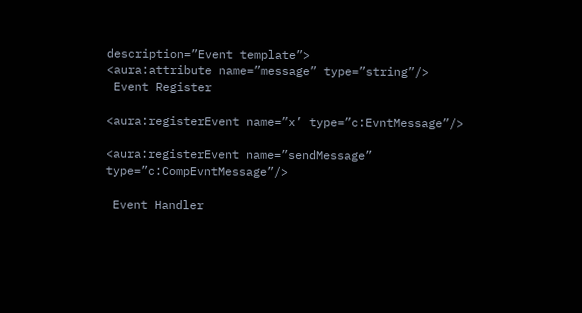description=”Event template”>
<aura:attribute name=”message” type=”string”/>
 Event Register

<aura:registerEvent name=”x’ type=”c:EvntMessage”/>

<aura:registerEvent name=”sendMessage” type=”c:CompEvntMessage”/>

 Event Handler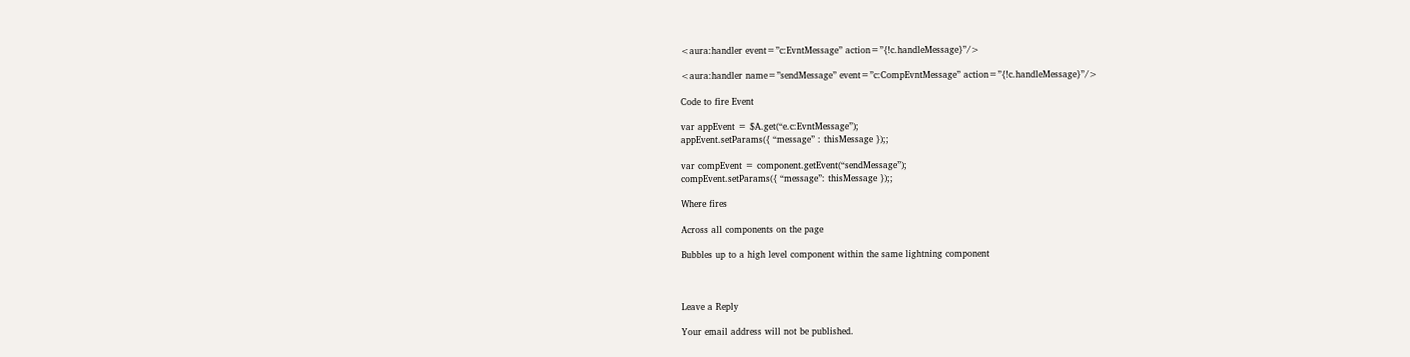<aura:handler event=”c:EvntMessage” action=”{!c.handleMessage}”/>

<aura:handler name=”sendMessage” event=”c:CompEvntMessage” action=”{!c.handleMessage}”/>

Code to fire Event

var appEvent = $A.get(“e.c:EvntMessage”);
appEvent.setParams({ “message” : thisMessage });;

var compEvent = component.getEvent(“sendMessage”);
compEvent.setParams({ “message”: thisMessage });;

Where fires

Across all components on the page

Bubbles up to a high level component within the same lightning component



Leave a Reply

Your email address will not be published.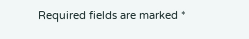Required fields are marked *